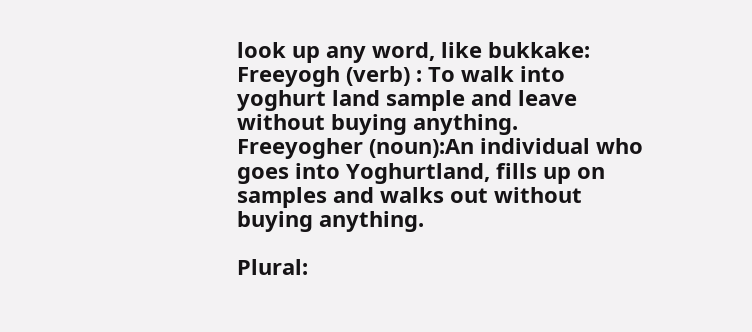look up any word, like bukkake:
Freeyogh (verb) : To walk into yoghurt land sample and leave without buying anything.
Freeyogher (noun):An individual who goes into Yoghurtland, fills up on samples and walks out without buying anything.

Plural: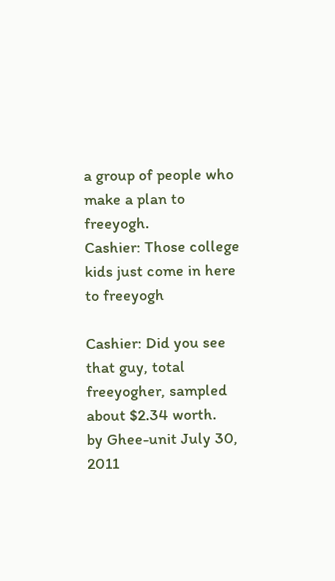a group of people who make a plan to freeyogh.
Cashier: Those college kids just come in here to freeyogh

Cashier: Did you see that guy, total freeyogher, sampled about $2.34 worth.
by Ghee-unit July 30, 2011